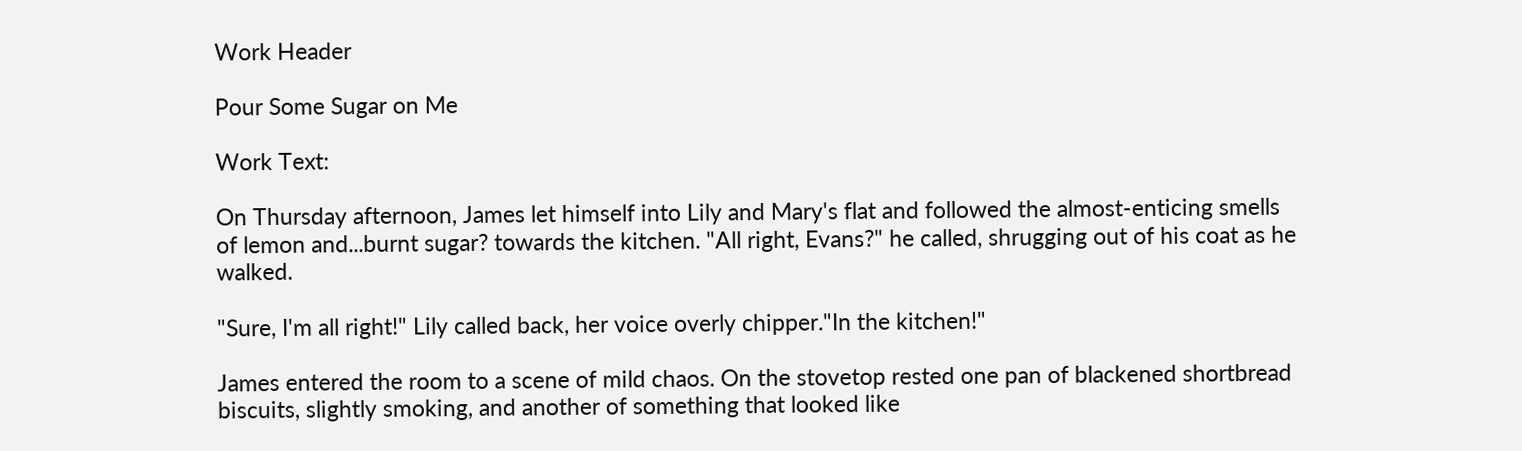Work Header

Pour Some Sugar on Me

Work Text:

On Thursday afternoon, James let himself into Lily and Mary's flat and followed the almost-enticing smells of lemon and...burnt sugar? towards the kitchen. "All right, Evans?" he called, shrugging out of his coat as he walked.

"Sure, I'm all right!" Lily called back, her voice overly chipper."In the kitchen!"

James entered the room to a scene of mild chaos. On the stovetop rested one pan of blackened shortbread biscuits, slightly smoking, and another of something that looked like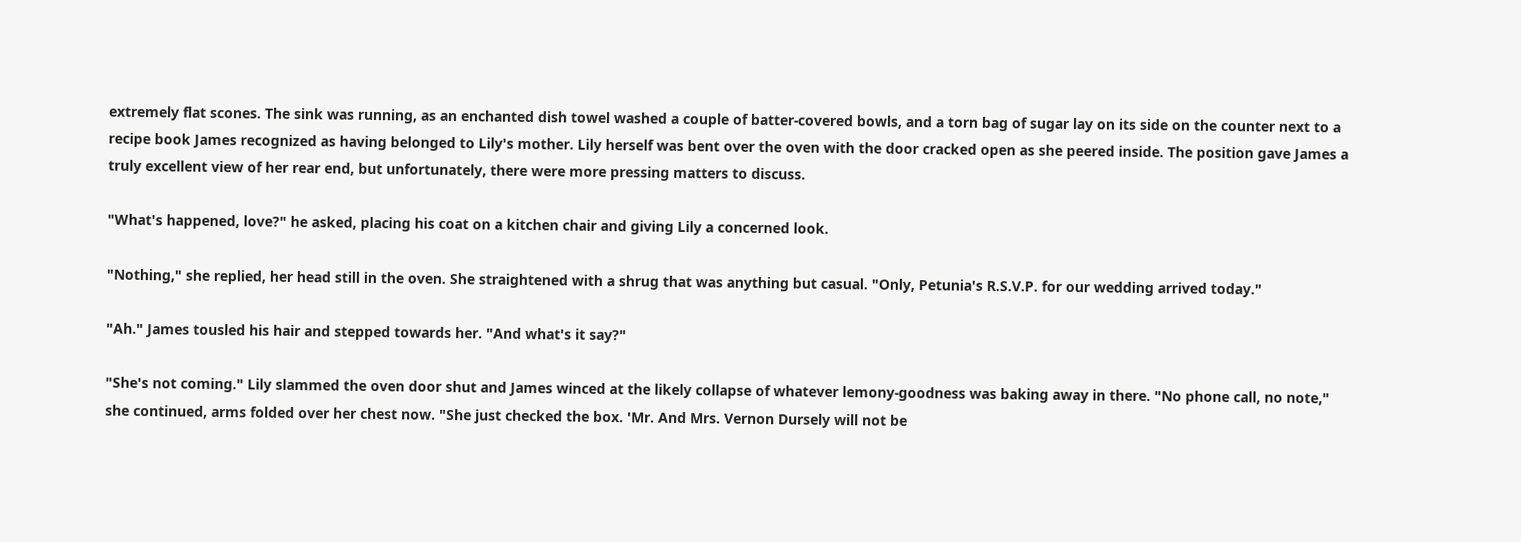extremely flat scones. The sink was running, as an enchanted dish towel washed a couple of batter-covered bowls, and a torn bag of sugar lay on its side on the counter next to a recipe book James recognized as having belonged to Lily's mother. Lily herself was bent over the oven with the door cracked open as she peered inside. The position gave James a truly excellent view of her rear end, but unfortunately, there were more pressing matters to discuss.

"What's happened, love?" he asked, placing his coat on a kitchen chair and giving Lily a concerned look.

"Nothing," she replied, her head still in the oven. She straightened with a shrug that was anything but casual. "Only, Petunia's R.S.V.P. for our wedding arrived today."

"Ah." James tousled his hair and stepped towards her. "And what's it say?"

"She's not coming." Lily slammed the oven door shut and James winced at the likely collapse of whatever lemony-goodness was baking away in there. "No phone call, no note," she continued, arms folded over her chest now. "She just checked the box. 'Mr. And Mrs. Vernon Dursely will not be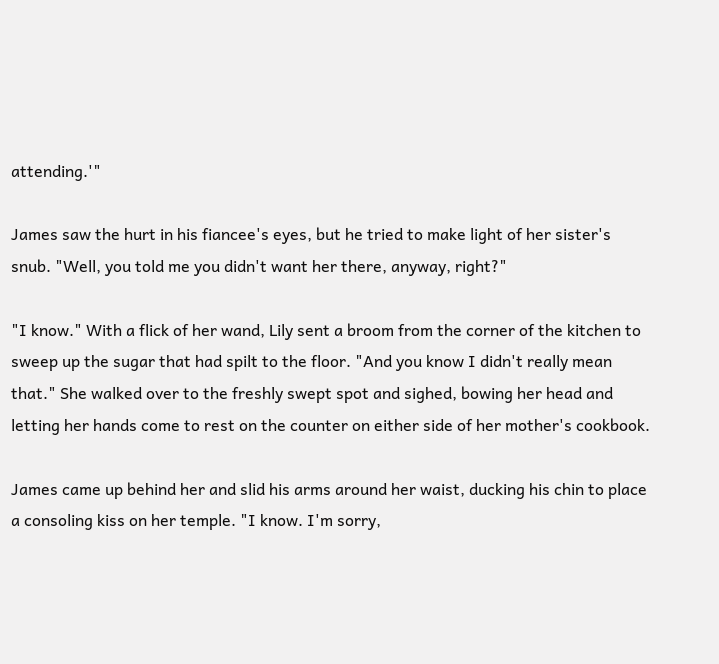attending.'"

James saw the hurt in his fiancee's eyes, but he tried to make light of her sister's snub. "Well, you told me you didn't want her there, anyway, right?"

"I know." With a flick of her wand, Lily sent a broom from the corner of the kitchen to sweep up the sugar that had spilt to the floor. "And you know I didn't really mean that." She walked over to the freshly swept spot and sighed, bowing her head and letting her hands come to rest on the counter on either side of her mother's cookbook.

James came up behind her and slid his arms around her waist, ducking his chin to place a consoling kiss on her temple. "I know. I'm sorry,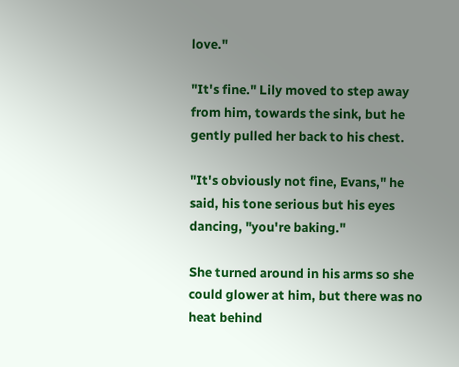love."

"It's fine." Lily moved to step away from him, towards the sink, but he gently pulled her back to his chest.

"It's obviously not fine, Evans," he said, his tone serious but his eyes dancing, "you're baking."

She turned around in his arms so she could glower at him, but there was no heat behind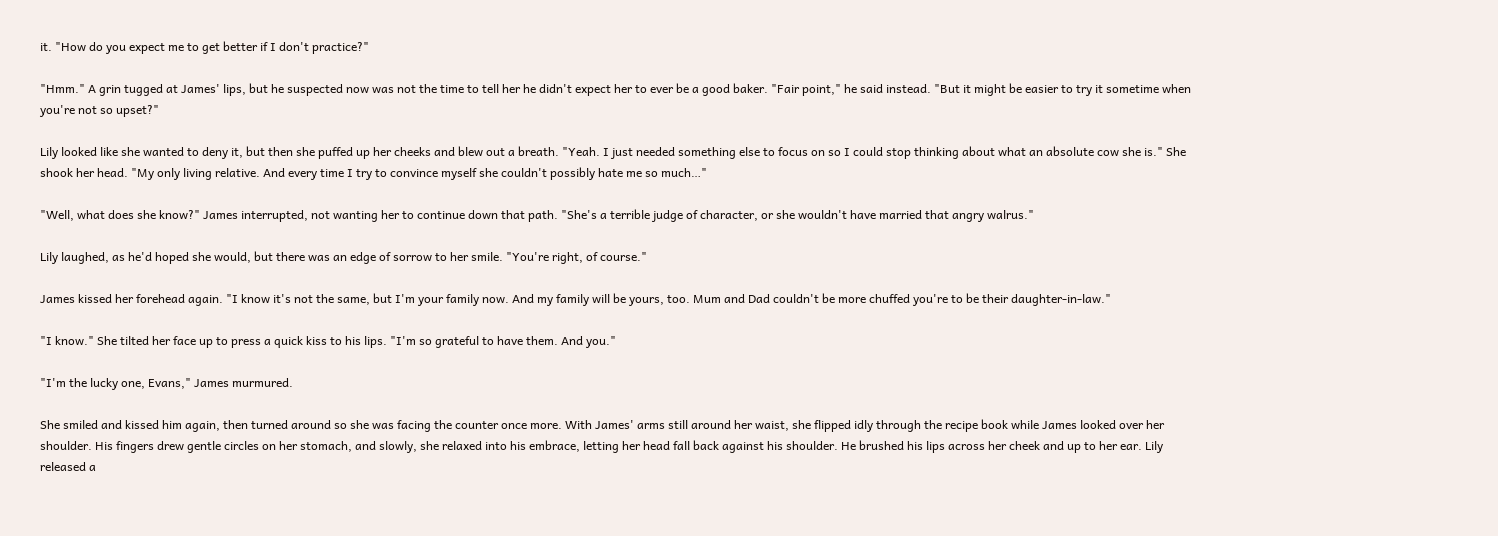it. "How do you expect me to get better if I don't practice?"

"Hmm." A grin tugged at James' lips, but he suspected now was not the time to tell her he didn't expect her to ever be a good baker. "Fair point," he said instead. "But it might be easier to try it sometime when you're not so upset?"

Lily looked like she wanted to deny it, but then she puffed up her cheeks and blew out a breath. "Yeah. I just needed something else to focus on so I could stop thinking about what an absolute cow she is." She shook her head. "My only living relative. And every time I try to convince myself she couldn't possibly hate me so much…"

"Well, what does she know?" James interrupted, not wanting her to continue down that path. "She's a terrible judge of character, or she wouldn't have married that angry walrus."

Lily laughed, as he'd hoped she would, but there was an edge of sorrow to her smile. "You're right, of course."

James kissed her forehead again. "I know it's not the same, but I'm your family now. And my family will be yours, too. Mum and Dad couldn't be more chuffed you're to be their daughter-in-law."

"I know." She tilted her face up to press a quick kiss to his lips. "I'm so grateful to have them. And you."

"I'm the lucky one, Evans," James murmured.

She smiled and kissed him again, then turned around so she was facing the counter once more. With James' arms still around her waist, she flipped idly through the recipe book while James looked over her shoulder. His fingers drew gentle circles on her stomach, and slowly, she relaxed into his embrace, letting her head fall back against his shoulder. He brushed his lips across her cheek and up to her ear. Lily released a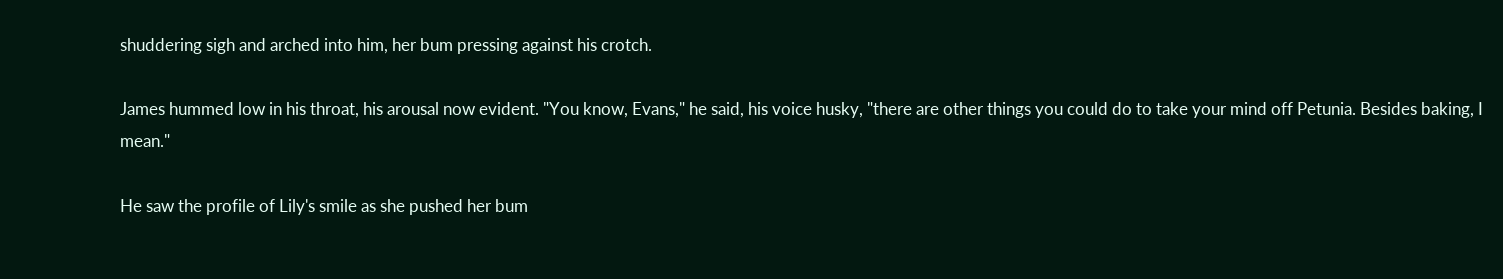shuddering sigh and arched into him, her bum pressing against his crotch.

James hummed low in his throat, his arousal now evident. "You know, Evans," he said, his voice husky, "there are other things you could do to take your mind off Petunia. Besides baking, I mean."

He saw the profile of Lily's smile as she pushed her bum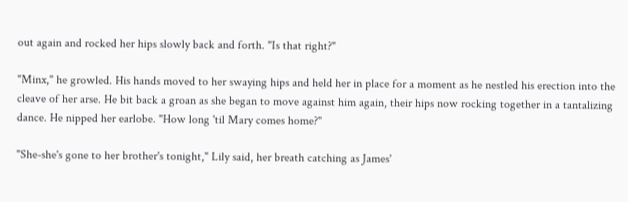out again and rocked her hips slowly back and forth. "Is that right?"

"Minx," he growled. His hands moved to her swaying hips and held her in place for a moment as he nestled his erection into the cleave of her arse. He bit back a groan as she began to move against him again, their hips now rocking together in a tantalizing dance. He nipped her earlobe. "How long 'til Mary comes home?"

"She-she's gone to her brother's tonight," Lily said, her breath catching as James'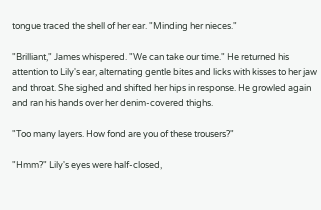tongue traced the shell of her ear. "Minding her nieces."

"Brilliant," James whispered. "We can take our time." He returned his attention to Lily's ear, alternating gentle bites and licks with kisses to her jaw and throat. She sighed and shifted her hips in response. He growled again and ran his hands over her denim-covered thighs.

"Too many layers. How fond are you of these trousers?"

"Hmm?" Lily's eyes were half-closed,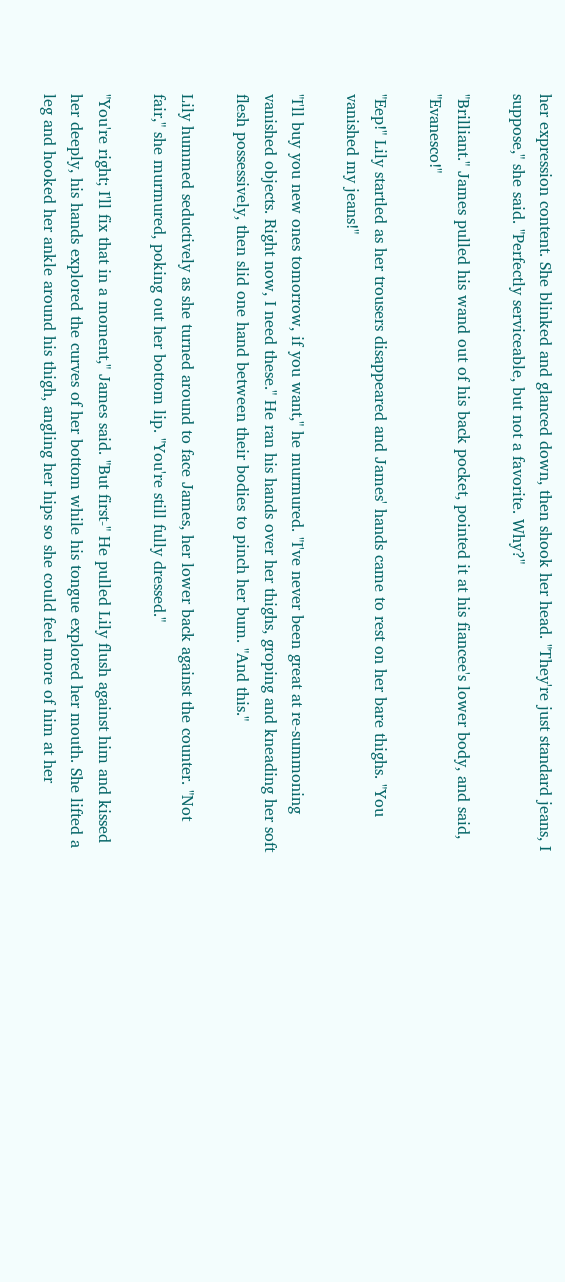her expression content. She blinked and glanced down, then shook her head. "They're just standard jeans, I suppose," she said. "Perfectly serviceable, but not a favorite. Why?"

"Brilliant." James pulled his wand out of his back pocket, pointed it at his fiancee's lower body, and said, "Evanesco!"

"Eep!" Lily startled as her trousers disappeared and James' hands came to rest on her bare thighs. "You vanished my jeans!"

"I'll buy you new ones tomorrow, if you want," he murmured. "I've never been great at re-summoning vanished objects. Right now, I need these." He ran his hands over her thighs, groping and kneading her soft flesh possessively, then slid one hand between their bodies to pinch her bum. "And this."

Lily hummed seductively as she turned around to face James, her lower back against the counter. "Not fair," she murmured, poking out her bottom lip. "You're still fully dressed."

"You're right; I'll fix that in a moment," James said. "But first-" He pulled Lily flush against him and kissed her deeply, his hands explored the curves of her bottom while his tongue explored her mouth. She lifted a leg and hooked her ankle around his thigh, angling her hips so she could feel more of him at her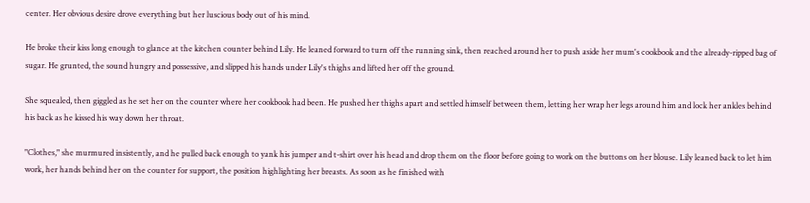center. Her obvious desire drove everything but her luscious body out of his mind.

He broke their kiss long enough to glance at the kitchen counter behind Lily. He leaned forward to turn off the running sink, then reached around her to push aside her mum's cookbook and the already-ripped bag of sugar. He grunted, the sound hungry and possessive, and slipped his hands under Lily's thighs and lifted her off the ground.

She squealed, then giggled as he set her on the counter where her cookbook had been. He pushed her thighs apart and settled himself between them, letting her wrap her legs around him and lock her ankles behind his back as he kissed his way down her throat.

"Clothes," she murmured insistently, and he pulled back enough to yank his jumper and t-shirt over his head and drop them on the floor before going to work on the buttons on her blouse. Lily leaned back to let him work, her hands behind her on the counter for support, the position highlighting her breasts. As soon as he finished with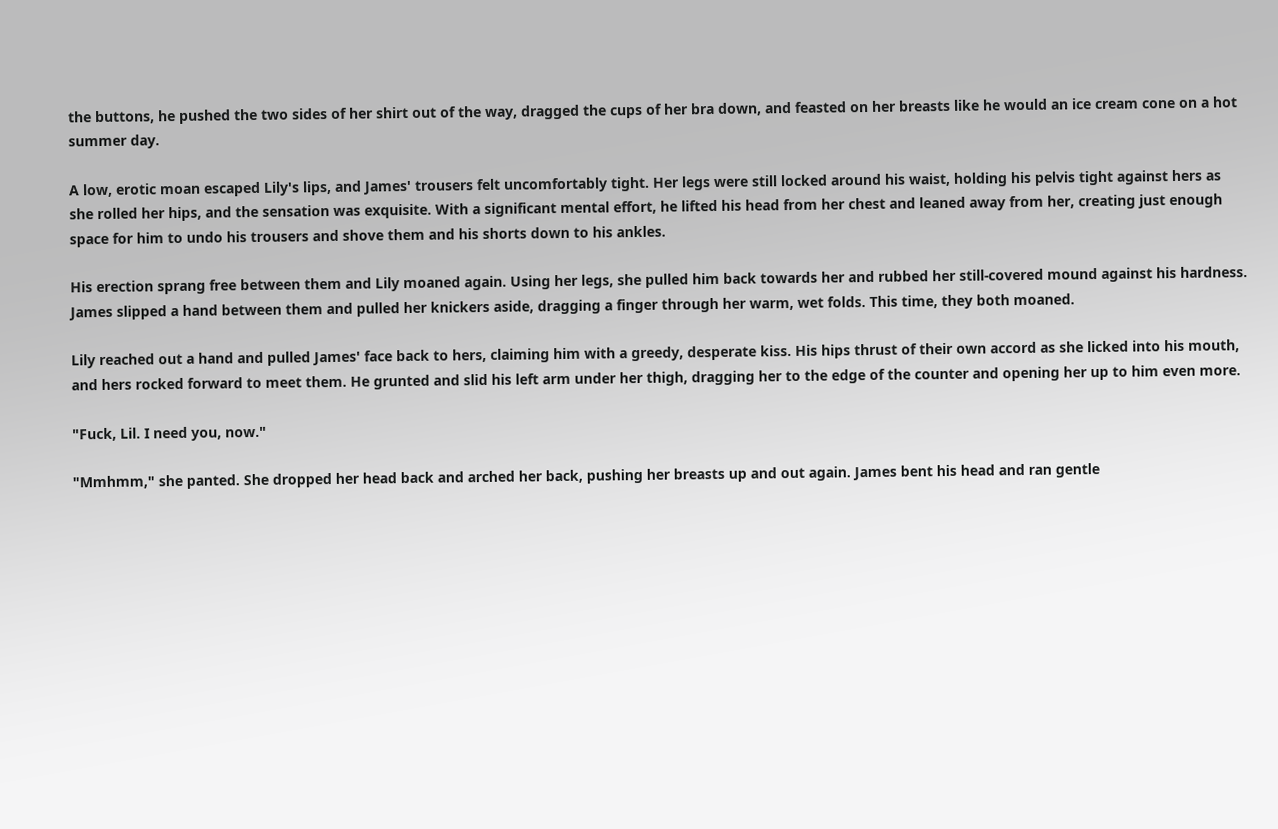the buttons, he pushed the two sides of her shirt out of the way, dragged the cups of her bra down, and feasted on her breasts like he would an ice cream cone on a hot summer day.

A low, erotic moan escaped Lily's lips, and James' trousers felt uncomfortably tight. Her legs were still locked around his waist, holding his pelvis tight against hers as she rolled her hips, and the sensation was exquisite. With a significant mental effort, he lifted his head from her chest and leaned away from her, creating just enough space for him to undo his trousers and shove them and his shorts down to his ankles.

His erection sprang free between them and Lily moaned again. Using her legs, she pulled him back towards her and rubbed her still-covered mound against his hardness. James slipped a hand between them and pulled her knickers aside, dragging a finger through her warm, wet folds. This time, they both moaned.

Lily reached out a hand and pulled James' face back to hers, claiming him with a greedy, desperate kiss. His hips thrust of their own accord as she licked into his mouth, and hers rocked forward to meet them. He grunted and slid his left arm under her thigh, dragging her to the edge of the counter and opening her up to him even more.

"Fuck, Lil. I need you, now."

"Mmhmm," she panted. She dropped her head back and arched her back, pushing her breasts up and out again. James bent his head and ran gentle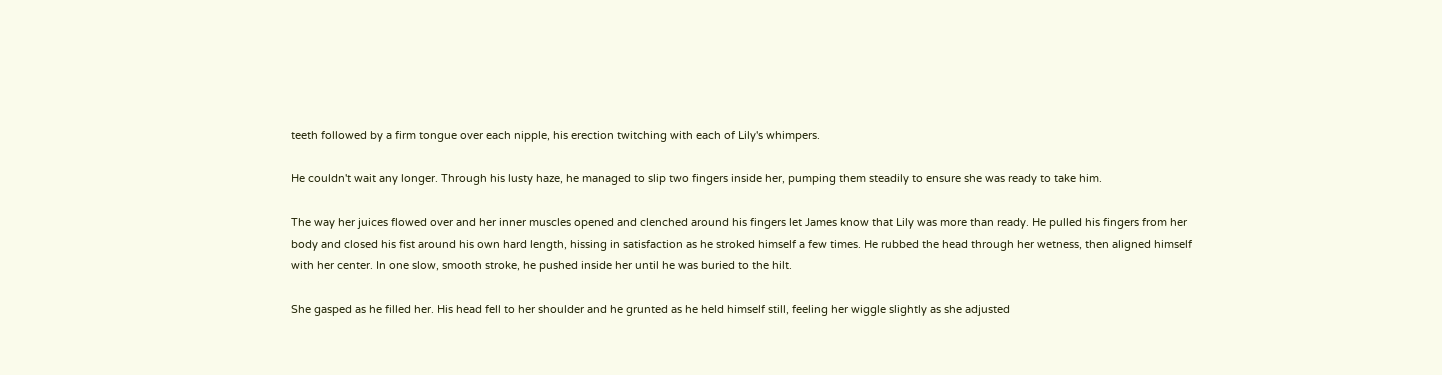teeth followed by a firm tongue over each nipple, his erection twitching with each of Lily's whimpers.

He couldn't wait any longer. Through his lusty haze, he managed to slip two fingers inside her, pumping them steadily to ensure she was ready to take him.

The way her juices flowed over and her inner muscles opened and clenched around his fingers let James know that Lily was more than ready. He pulled his fingers from her body and closed his fist around his own hard length, hissing in satisfaction as he stroked himself a few times. He rubbed the head through her wetness, then aligned himself with her center. In one slow, smooth stroke, he pushed inside her until he was buried to the hilt.

She gasped as he filled her. His head fell to her shoulder and he grunted as he held himself still, feeling her wiggle slightly as she adjusted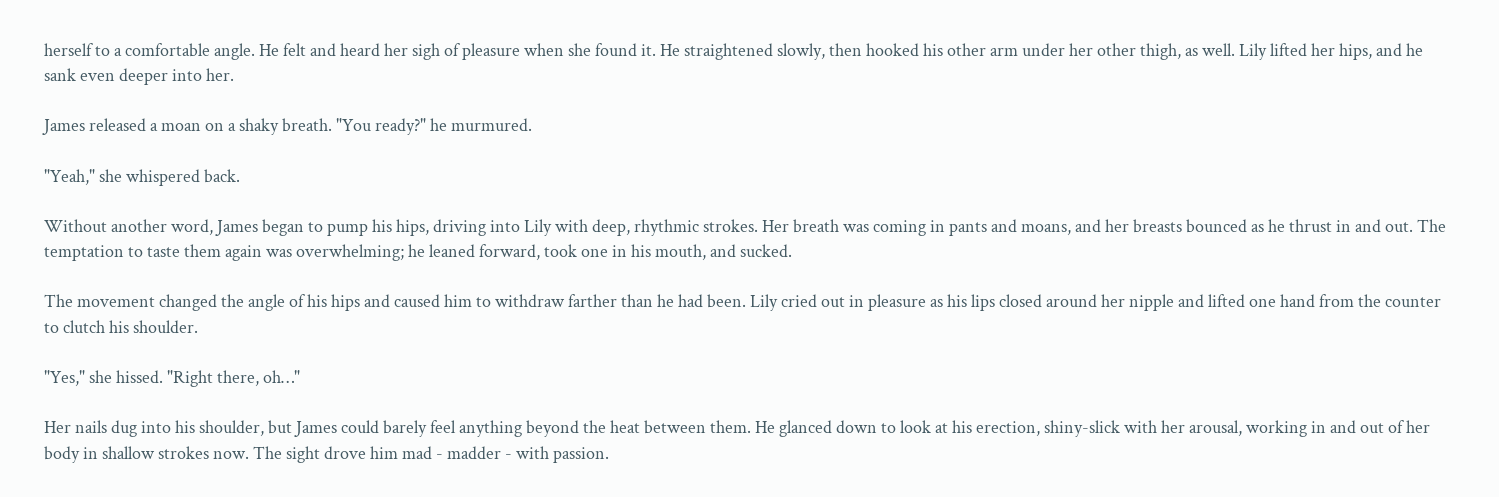herself to a comfortable angle. He felt and heard her sigh of pleasure when she found it. He straightened slowly, then hooked his other arm under her other thigh, as well. Lily lifted her hips, and he sank even deeper into her.

James released a moan on a shaky breath. "You ready?" he murmured.

"Yeah," she whispered back.

Without another word, James began to pump his hips, driving into Lily with deep, rhythmic strokes. Her breath was coming in pants and moans, and her breasts bounced as he thrust in and out. The temptation to taste them again was overwhelming; he leaned forward, took one in his mouth, and sucked.

The movement changed the angle of his hips and caused him to withdraw farther than he had been. Lily cried out in pleasure as his lips closed around her nipple and lifted one hand from the counter to clutch his shoulder.

"Yes," she hissed. "Right there, oh…"

Her nails dug into his shoulder, but James could barely feel anything beyond the heat between them. He glanced down to look at his erection, shiny-slick with her arousal, working in and out of her body in shallow strokes now. The sight drove him mad - madder - with passion.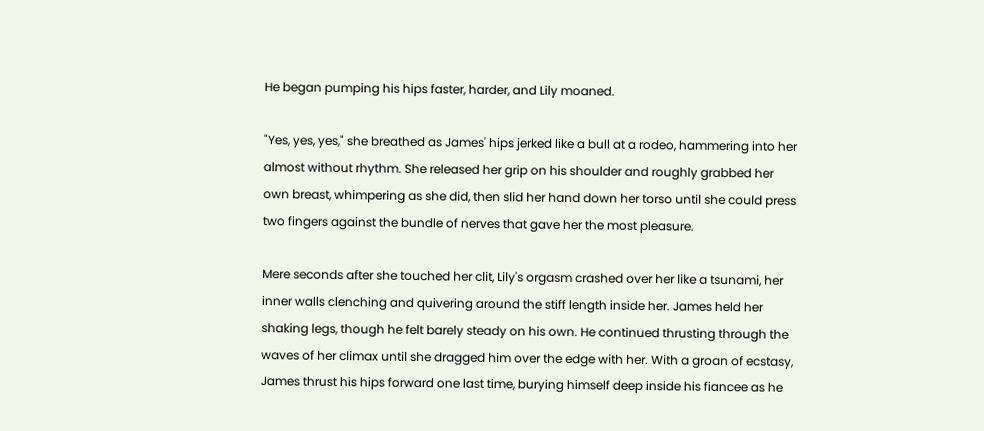He began pumping his hips faster, harder, and Lily moaned.

"Yes, yes, yes," she breathed as James' hips jerked like a bull at a rodeo, hammering into her almost without rhythm. She released her grip on his shoulder and roughly grabbed her own breast, whimpering as she did, then slid her hand down her torso until she could press two fingers against the bundle of nerves that gave her the most pleasure.

Mere seconds after she touched her clit, Lily's orgasm crashed over her like a tsunami, her inner walls clenching and quivering around the stiff length inside her. James held her shaking legs, though he felt barely steady on his own. He continued thrusting through the waves of her climax until she dragged him over the edge with her. With a groan of ecstasy, James thrust his hips forward one last time, burying himself deep inside his fiancee as he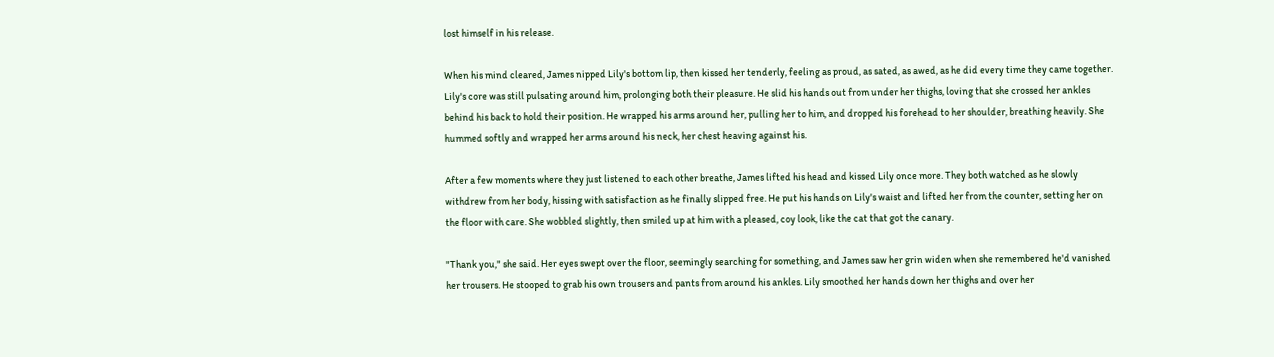lost himself in his release.

When his mind cleared, James nipped Lily's bottom lip, then kissed her tenderly, feeling as proud, as sated, as awed, as he did every time they came together. Lily's core was still pulsating around him, prolonging both their pleasure. He slid his hands out from under her thighs, loving that she crossed her ankles behind his back to hold their position. He wrapped his arms around her, pulling her to him, and dropped his forehead to her shoulder, breathing heavily. She hummed softly and wrapped her arms around his neck, her chest heaving against his.

After a few moments where they just listened to each other breathe, James lifted his head and kissed Lily once more. They both watched as he slowly withdrew from her body, hissing with satisfaction as he finally slipped free. He put his hands on Lily's waist and lifted her from the counter, setting her on the floor with care. She wobbled slightly, then smiled up at him with a pleased, coy look, like the cat that got the canary.

"Thank you," she said. Her eyes swept over the floor, seemingly searching for something, and James saw her grin widen when she remembered he'd vanished her trousers. He stooped to grab his own trousers and pants from around his ankles. Lily smoothed her hands down her thighs and over her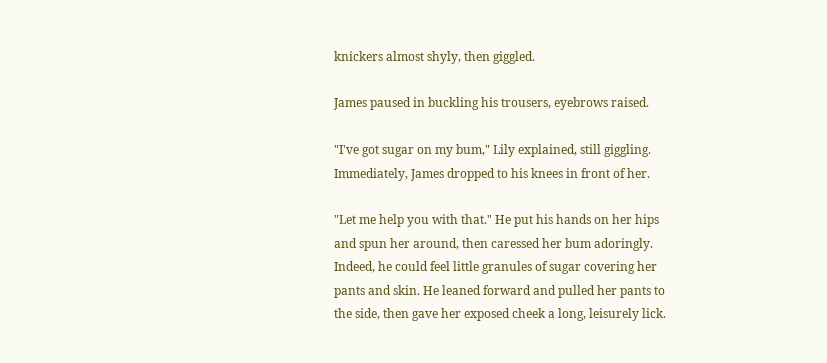knickers almost shyly, then giggled.

James paused in buckling his trousers, eyebrows raised.

"I've got sugar on my bum," Lily explained, still giggling. Immediately, James dropped to his knees in front of her.

"Let me help you with that." He put his hands on her hips and spun her around, then caressed her bum adoringly. Indeed, he could feel little granules of sugar covering her pants and skin. He leaned forward and pulled her pants to the side, then gave her exposed cheek a long, leisurely lick.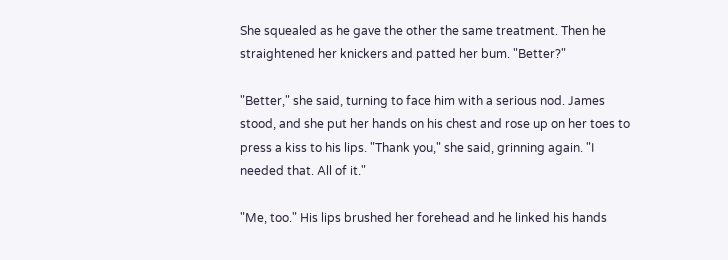She squealed as he gave the other the same treatment. Then he straightened her knickers and patted her bum. "Better?"

"Better," she said, turning to face him with a serious nod. James stood, and she put her hands on his chest and rose up on her toes to press a kiss to his lips. "Thank you," she said, grinning again. "I needed that. All of it."

"Me, too." His lips brushed her forehead and he linked his hands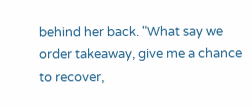behind her back. "What say we order takeaway, give me a chance to recover,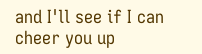and I'll see if I can cheer you up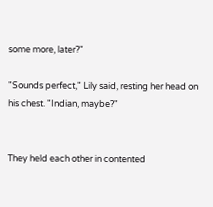some more, later?"

"Sounds perfect," Lily said, resting her head on his chest. "Indian, maybe?"


They held each other in contented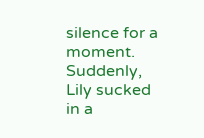silence for a moment. Suddenly, Lily sucked in a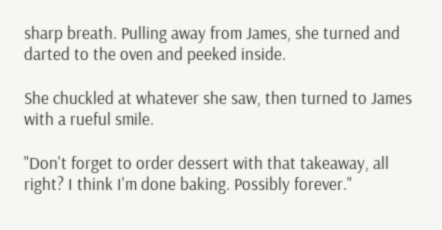sharp breath. Pulling away from James, she turned and darted to the oven and peeked inside.

She chuckled at whatever she saw, then turned to James with a rueful smile.

"Don't forget to order dessert with that takeaway, all right? I think I'm done baking. Possibly forever."